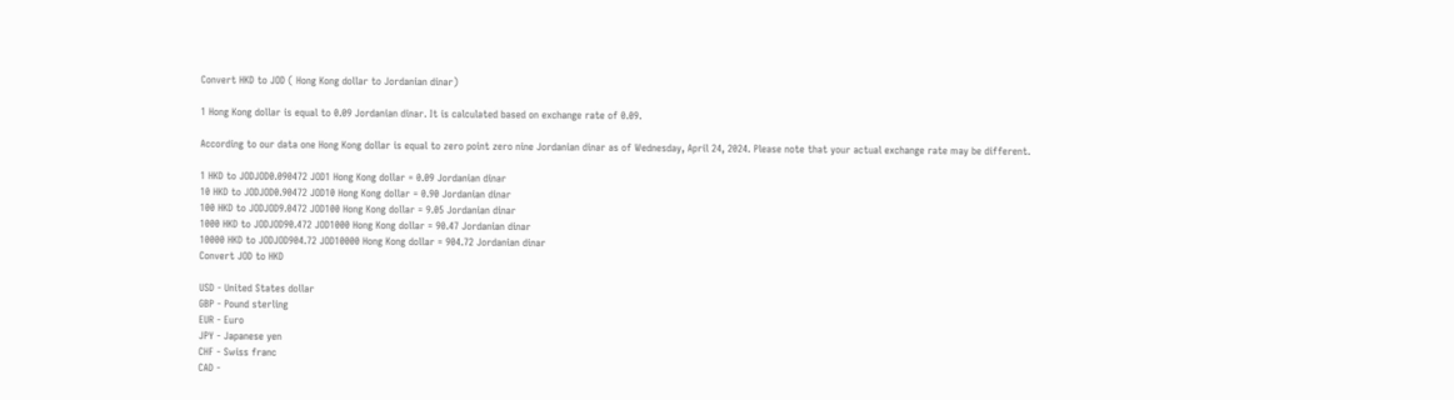Convert HKD to JOD ( Hong Kong dollar to Jordanian dinar)

1 Hong Kong dollar is equal to 0.09 Jordanian dinar. It is calculated based on exchange rate of 0.09.

According to our data one Hong Kong dollar is equal to zero point zero nine Jordanian dinar as of Wednesday, April 24, 2024. Please note that your actual exchange rate may be different.

1 HKD to JODJOD0.090472 JOD1 Hong Kong dollar = 0.09 Jordanian dinar
10 HKD to JODJOD0.90472 JOD10 Hong Kong dollar = 0.90 Jordanian dinar
100 HKD to JODJOD9.0472 JOD100 Hong Kong dollar = 9.05 Jordanian dinar
1000 HKD to JODJOD90.472 JOD1000 Hong Kong dollar = 90.47 Jordanian dinar
10000 HKD to JODJOD904.72 JOD10000 Hong Kong dollar = 904.72 Jordanian dinar
Convert JOD to HKD

USD - United States dollar
GBP - Pound sterling
EUR - Euro
JPY - Japanese yen
CHF - Swiss franc
CAD -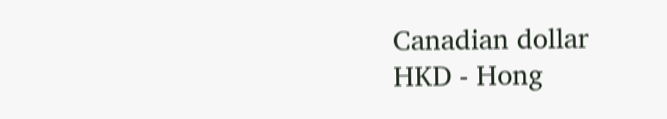Canadian dollar
HKD - Hong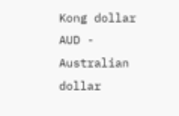Kong dollar
AUD - Australian dollar